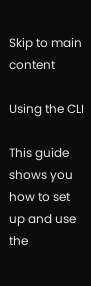Skip to main content

Using the CLI

This guide shows you how to set up and use the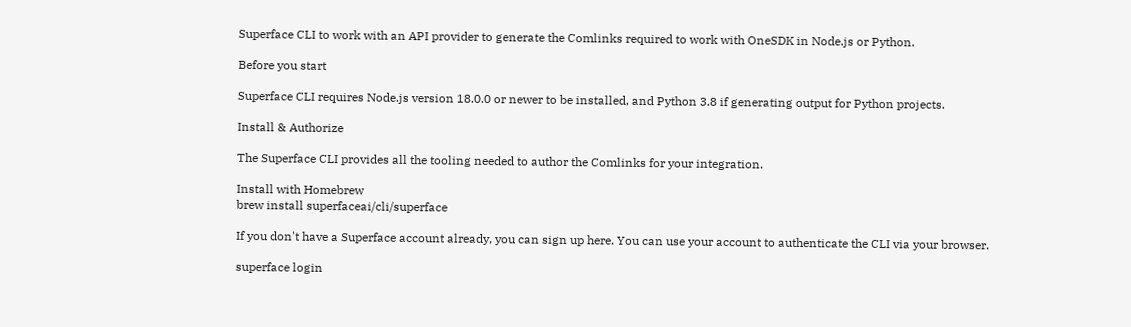Superface CLI to work with an API provider to generate the Comlinks required to work with OneSDK in Node.js or Python.

Before you start

Superface CLI requires Node.js version 18.0.0 or newer to be installed, and Python 3.8 if generating output for Python projects.

Install & Authorize

The Superface CLI provides all the tooling needed to author the Comlinks for your integration.

Install with Homebrew
brew install superfaceai/cli/superface

If you don't have a Superface account already, you can sign up here. You can use your account to authenticate the CLI via your browser.

superface login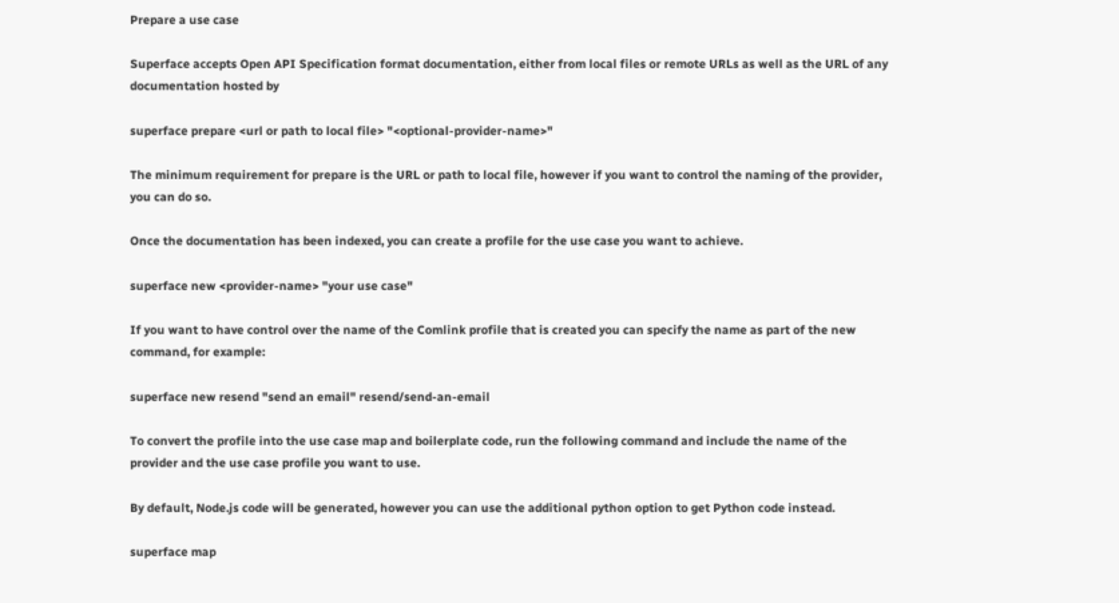Prepare a use case

Superface accepts Open API Specification format documentation, either from local files or remote URLs as well as the URL of any documentation hosted by

superface prepare <url or path to local file> "<optional-provider-name>"

The minimum requirement for prepare is the URL or path to local file, however if you want to control the naming of the provider, you can do so.

Once the documentation has been indexed, you can create a profile for the use case you want to achieve.

superface new <provider-name> "your use case"

If you want to have control over the name of the Comlink profile that is created you can specify the name as part of the new command, for example:

superface new resend "send an email" resend/send-an-email

To convert the profile into the use case map and boilerplate code, run the following command and include the name of the provider and the use case profile you want to use.

By default, Node.js code will be generated, however you can use the additional python option to get Python code instead.

superface map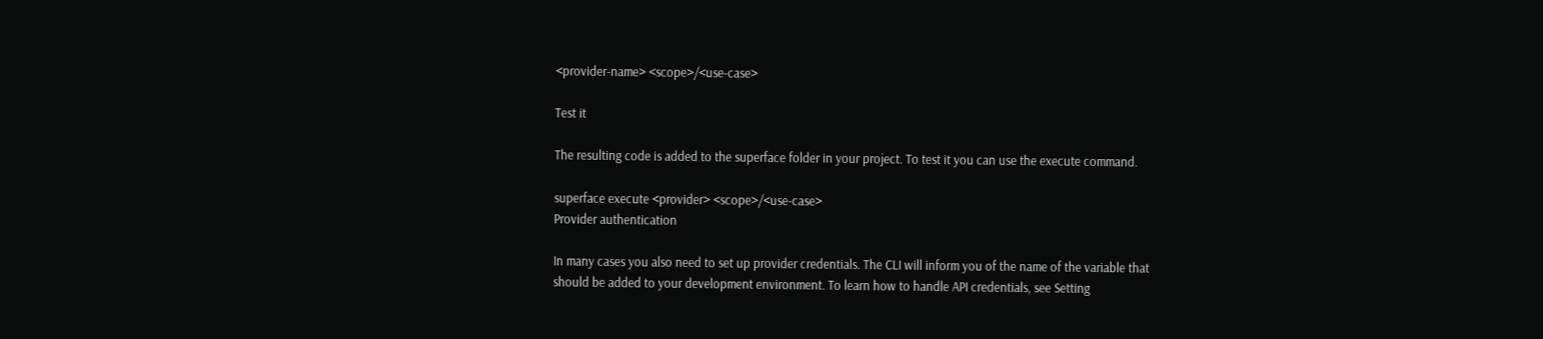<provider-name> <scope>/<use-case>

Test it

The resulting code is added to the superface folder in your project. To test it you can use the execute command.

superface execute <provider> <scope>/<use-case>
Provider authentication

In many cases you also need to set up provider credentials. The CLI will inform you of the name of the variable that should be added to your development environment. To learn how to handle API credentials, see Setting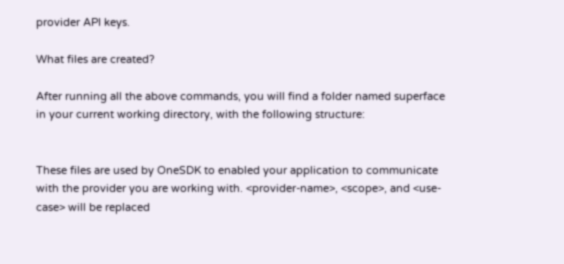provider API keys.

What files are created?

After running all the above commands, you will find a folder named superface in your current working directory, with the following structure:


These files are used by OneSDK to enabled your application to communicate with the provider you are working with. <provider-name>, <scope>, and <use-case> will be replaced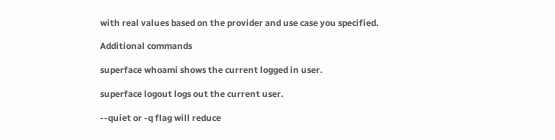with real values based on the provider and use case you specified.

Additional commands

superface whoami shows the current logged in user.

superface logout logs out the current user.

--quiet or -q flag will reduce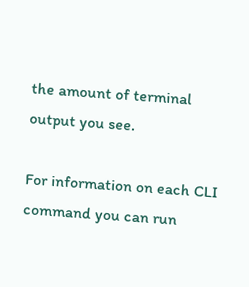the amount of terminal output you see.

For information on each CLI command you can run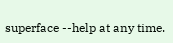superface --help at any time.